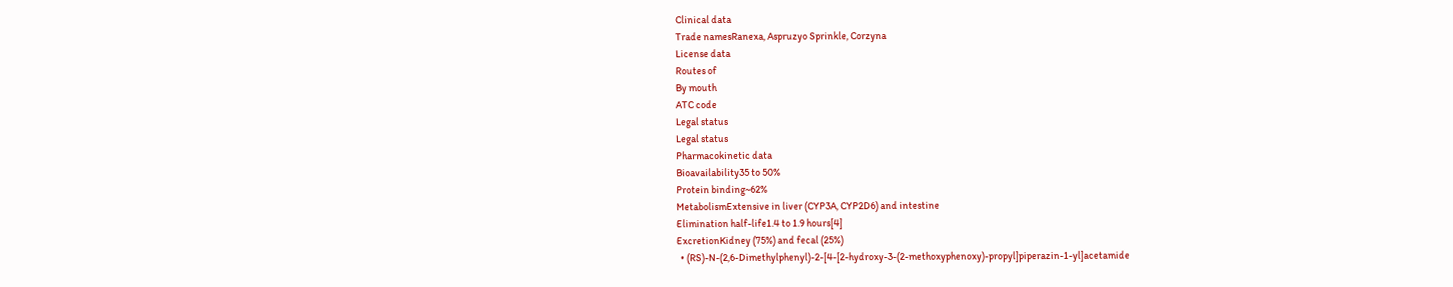Clinical data
Trade namesRanexa, Aspruzyo Sprinkle, Corzyna
License data
Routes of
By mouth
ATC code
Legal status
Legal status
Pharmacokinetic data
Bioavailability35 to 50%
Protein binding~62%
MetabolismExtensive in liver (CYP3A, CYP2D6) and intestine
Elimination half-life1.4 to 1.9 hours[4]
ExcretionKidney (75%) and fecal (25%)
  • (RS)-N-(2,6-Dimethylphenyl)-2-[4-[2-hydroxy-3-(2-methoxyphenoxy)-propyl]piperazin-1-yl]acetamide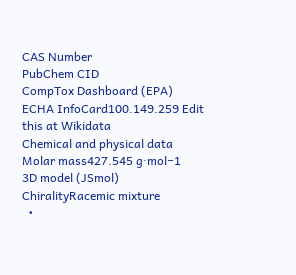CAS Number
PubChem CID
CompTox Dashboard (EPA)
ECHA InfoCard100.149.259 Edit this at Wikidata
Chemical and physical data
Molar mass427.545 g·mol−1
3D model (JSmol)
ChiralityRacemic mixture
  •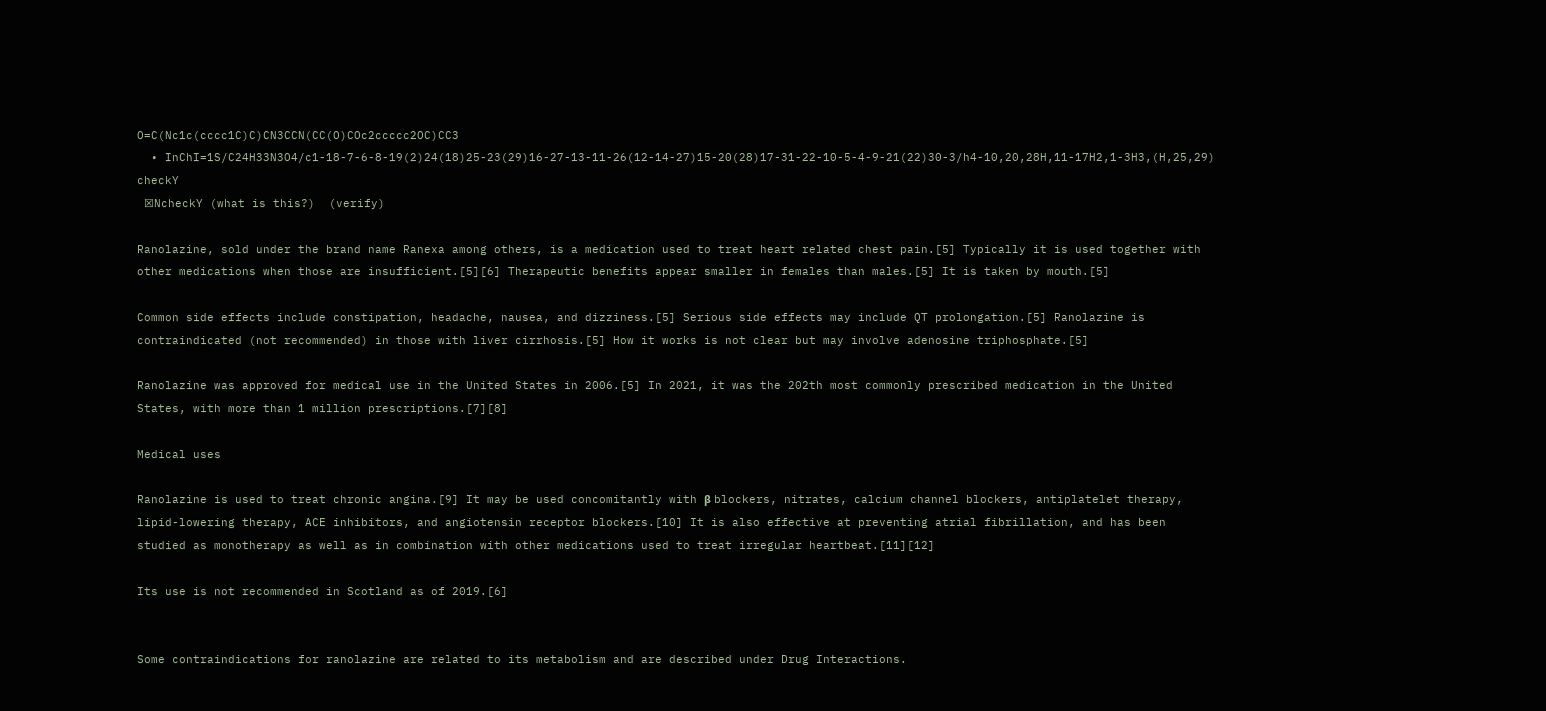O=C(Nc1c(cccc1C)C)CN3CCN(CC(O)COc2ccccc2OC)CC3
  • InChI=1S/C24H33N3O4/c1-18-7-6-8-19(2)24(18)25-23(29)16-27-13-11-26(12-14-27)15-20(28)17-31-22-10-5-4-9-21(22)30-3/h4-10,20,28H,11-17H2,1-3H3,(H,25,29) checkY
 ☒NcheckY (what is this?)  (verify)

Ranolazine, sold under the brand name Ranexa among others, is a medication used to treat heart related chest pain.[5] Typically it is used together with other medications when those are insufficient.[5][6] Therapeutic benefits appear smaller in females than males.[5] It is taken by mouth.[5]

Common side effects include constipation, headache, nausea, and dizziness.[5] Serious side effects may include QT prolongation.[5] Ranolazine is contraindicated (not recommended) in those with liver cirrhosis.[5] How it works is not clear but may involve adenosine triphosphate.[5]

Ranolazine was approved for medical use in the United States in 2006.[5] In 2021, it was the 202th most commonly prescribed medication in the United States, with more than 1 million prescriptions.[7][8]

Medical uses

Ranolazine is used to treat chronic angina.[9] It may be used concomitantly with β blockers, nitrates, calcium channel blockers, antiplatelet therapy, lipid-lowering therapy, ACE inhibitors, and angiotensin receptor blockers.[10] It is also effective at preventing atrial fibrillation, and has been studied as monotherapy as well as in combination with other medications used to treat irregular heartbeat.[11][12]

Its use is not recommended in Scotland as of 2019.[6]


Some contraindications for ranolazine are related to its metabolism and are described under Drug Interactions.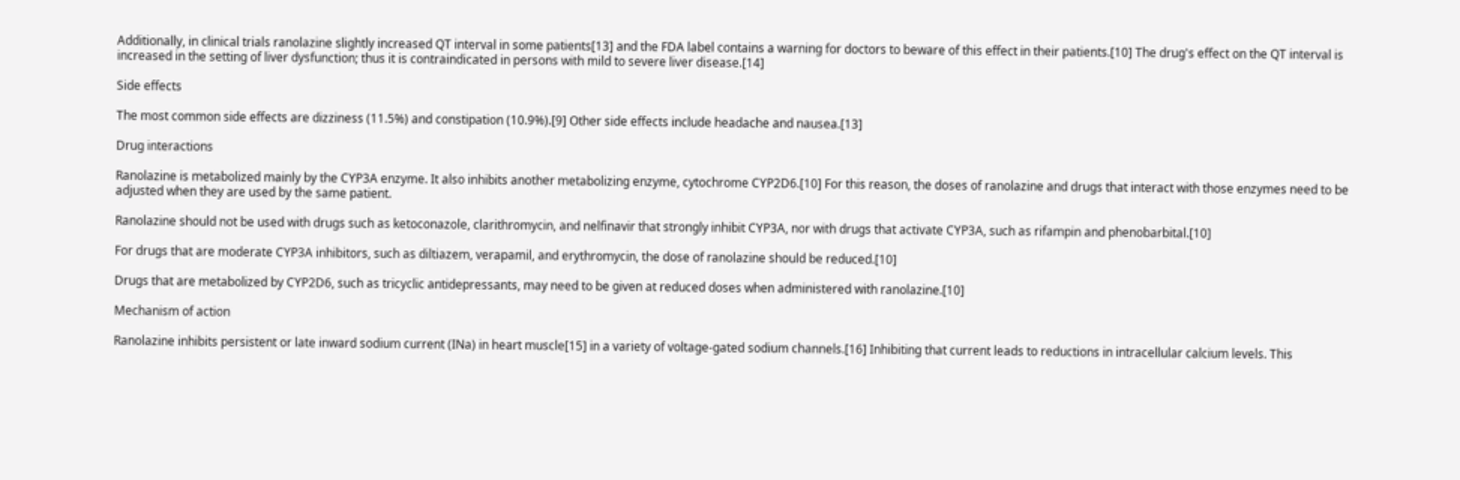Additionally, in clinical trials ranolazine slightly increased QT interval in some patients[13] and the FDA label contains a warning for doctors to beware of this effect in their patients.[10] The drug's effect on the QT interval is increased in the setting of liver dysfunction; thus it is contraindicated in persons with mild to severe liver disease.[14]

Side effects

The most common side effects are dizziness (11.5%) and constipation (10.9%).[9] Other side effects include headache and nausea.[13]

Drug interactions

Ranolazine is metabolized mainly by the CYP3A enzyme. It also inhibits another metabolizing enzyme, cytochrome CYP2D6.[10] For this reason, the doses of ranolazine and drugs that interact with those enzymes need to be adjusted when they are used by the same patient.

Ranolazine should not be used with drugs such as ketoconazole, clarithromycin, and nelfinavir that strongly inhibit CYP3A, nor with drugs that activate CYP3A, such as rifampin and phenobarbital.[10]

For drugs that are moderate CYP3A inhibitors, such as diltiazem, verapamil, and erythromycin, the dose of ranolazine should be reduced.[10]

Drugs that are metabolized by CYP2D6, such as tricyclic antidepressants, may need to be given at reduced doses when administered with ranolazine.[10]

Mechanism of action

Ranolazine inhibits persistent or late inward sodium current (INa) in heart muscle[15] in a variety of voltage-gated sodium channels.[16] Inhibiting that current leads to reductions in intracellular calcium levels. This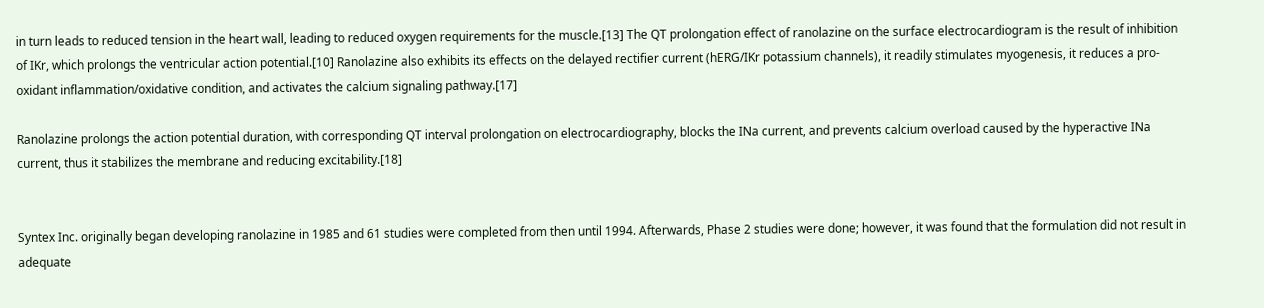in turn leads to reduced tension in the heart wall, leading to reduced oxygen requirements for the muscle.[13] The QT prolongation effect of ranolazine on the surface electrocardiogram is the result of inhibition of IKr, which prolongs the ventricular action potential.[10] Ranolazine also exhibits its effects on the delayed rectifier current (hERG/IKr potassium channels), it readily stimulates myogenesis, it reduces a pro-oxidant inflammation/oxidative condition, and activates the calcium signaling pathway.[17]

Ranolazine prolongs the action potential duration, with corresponding QT interval prolongation on electrocardiography, blocks the INa current, and prevents calcium overload caused by the hyperactive INa current, thus it stabilizes the membrane and reducing excitability.[18]


Syntex Inc. originally began developing ranolazine in 1985 and 61 studies were completed from then until 1994. Afterwards, Phase 2 studies were done; however, it was found that the formulation did not result in adequate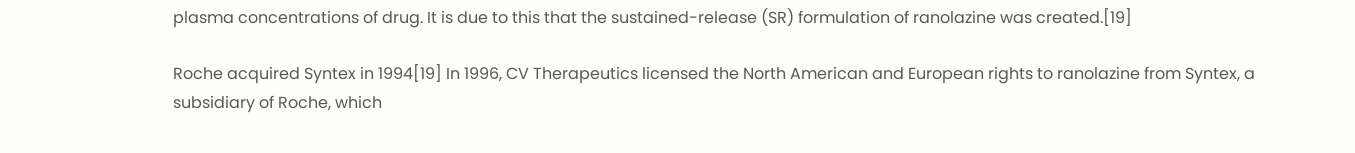plasma concentrations of drug. It is due to this that the sustained-release (SR) formulation of ranolazine was created.[19]

Roche acquired Syntex in 1994[19] In 1996, CV Therapeutics licensed the North American and European rights to ranolazine from Syntex, a subsidiary of Roche, which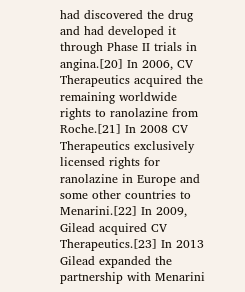had discovered the drug and had developed it through Phase II trials in angina.[20] In 2006, CV Therapeutics acquired the remaining worldwide rights to ranolazine from Roche.[21] In 2008 CV Therapeutics exclusively licensed rights for ranolazine in Europe and some other countries to Menarini.[22] In 2009, Gilead acquired CV Therapeutics.[23] In 2013 Gilead expanded the partnership with Menarini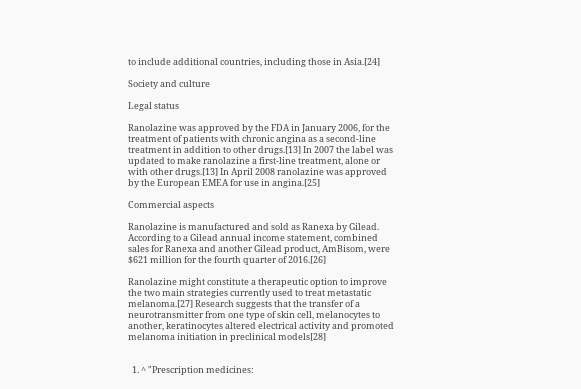to include additional countries, including those in Asia.[24]

Society and culture

Legal status

Ranolazine was approved by the FDA in January 2006, for the treatment of patients with chronic angina as a second-line treatment in addition to other drugs.[13] In 2007 the label was updated to make ranolazine a first-line treatment, alone or with other drugs.[13] In April 2008 ranolazine was approved by the European EMEA for use in angina.[25]

Commercial aspects

Ranolazine is manufactured and sold as Ranexa by Gilead. According to a Gilead annual income statement, combined sales for Ranexa and another Gilead product, AmBisom, were $621 million for the fourth quarter of 2016.[26]

Ranolazine might constitute a therapeutic option to improve the two main strategies currently used to treat metastatic melanoma.[27] Research suggests that the transfer of a neurotransmitter from one type of skin cell, melanocytes to another, keratinocytes altered electrical activity and promoted melanoma initiation in preclinical models[28]


  1. ^ "Prescription medicines: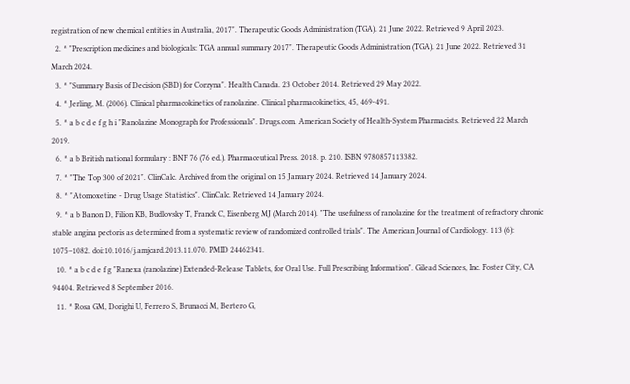registration of new chemical entities in Australia, 2017". Therapeutic Goods Administration (TGA). 21 June 2022. Retrieved 9 April 2023.
  2. ^ "Prescription medicines and biologicals: TGA annual summary 2017". Therapeutic Goods Administration (TGA). 21 June 2022. Retrieved 31 March 2024.
  3. ^ "Summary Basis of Decision (SBD) for Corzyna". Health Canada. 23 October 2014. Retrieved 29 May 2022.
  4. ^ Jerling, M. (2006). Clinical pharmacokinetics of ranolazine. Clinical pharmacokinetics, 45, 469-491.
  5. ^ a b c d e f g h i "Ranolazine Monograph for Professionals". Drugs.com. American Society of Health-System Pharmacists. Retrieved 22 March 2019.
  6. ^ a b British national formulary : BNF 76 (76 ed.). Pharmaceutical Press. 2018. p. 210. ISBN 9780857113382.
  7. ^ "The Top 300 of 2021". ClinCalc. Archived from the original on 15 January 2024. Retrieved 14 January 2024.
  8. ^ "Atomoxetine - Drug Usage Statistics". ClinCalc. Retrieved 14 January 2024.
  9. ^ a b Banon D, Filion KB, Budlovsky T, Franck C, Eisenberg MJ (March 2014). "The usefulness of ranolazine for the treatment of refractory chronic stable angina pectoris as determined from a systematic review of randomized controlled trials". The American Journal of Cardiology. 113 (6): 1075–1082. doi:10.1016/j.amjcard.2013.11.070. PMID 24462341.
  10. ^ a b c d e f g "Ranexa (ranolazine) Extended-Release Tablets, for Oral Use. Full Prescribing Information". Gilead Sciences, Inc. Foster City, CA 94404. Retrieved 8 September 2016.
  11. ^ Rosa GM, Dorighi U, Ferrero S, Brunacci M, Bertero G,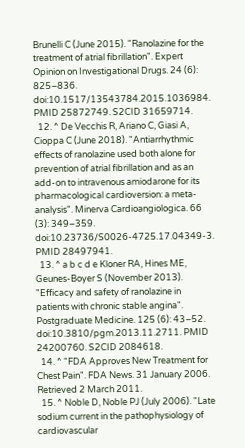Brunelli C (June 2015). "Ranolazine for the treatment of atrial fibrillation". Expert Opinion on Investigational Drugs. 24 (6): 825–836. doi:10.1517/13543784.2015.1036984. PMID 25872749. S2CID 31659714.
  12. ^ De Vecchis R, Ariano C, Giasi A, Cioppa C (June 2018). "Antiarrhythmic effects of ranolazine used both alone for prevention of atrial fibrillation and as an add-on to intravenous amiodarone for its pharmacological cardioversion: a meta-analysis". Minerva Cardioangiologica. 66 (3): 349–359. doi:10.23736/S0026-4725.17.04349-3. PMID 28497941.
  13. ^ a b c d e Kloner RA, Hines ME, Geunes-Boyer S (November 2013). "Efficacy and safety of ranolazine in patients with chronic stable angina". Postgraduate Medicine. 125 (6): 43–52. doi:10.3810/pgm.2013.11.2711. PMID 24200760. S2CID 2084618.
  14. ^ "FDA Approves New Treatment for Chest Pain". FDA News. 31 January 2006. Retrieved 2 March 2011.
  15. ^ Noble D, Noble PJ (July 2006). "Late sodium current in the pathophysiology of cardiovascular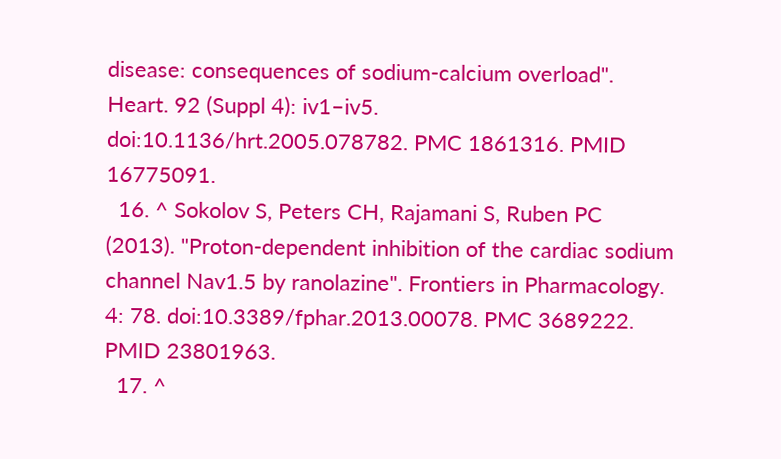disease: consequences of sodium-calcium overload". Heart. 92 (Suppl 4): iv1–iv5. doi:10.1136/hrt.2005.078782. PMC 1861316. PMID 16775091.
  16. ^ Sokolov S, Peters CH, Rajamani S, Ruben PC (2013). "Proton-dependent inhibition of the cardiac sodium channel Nav1.5 by ranolazine". Frontiers in Pharmacology. 4: 78. doi:10.3389/fphar.2013.00078. PMC 3689222. PMID 23801963.
  17. ^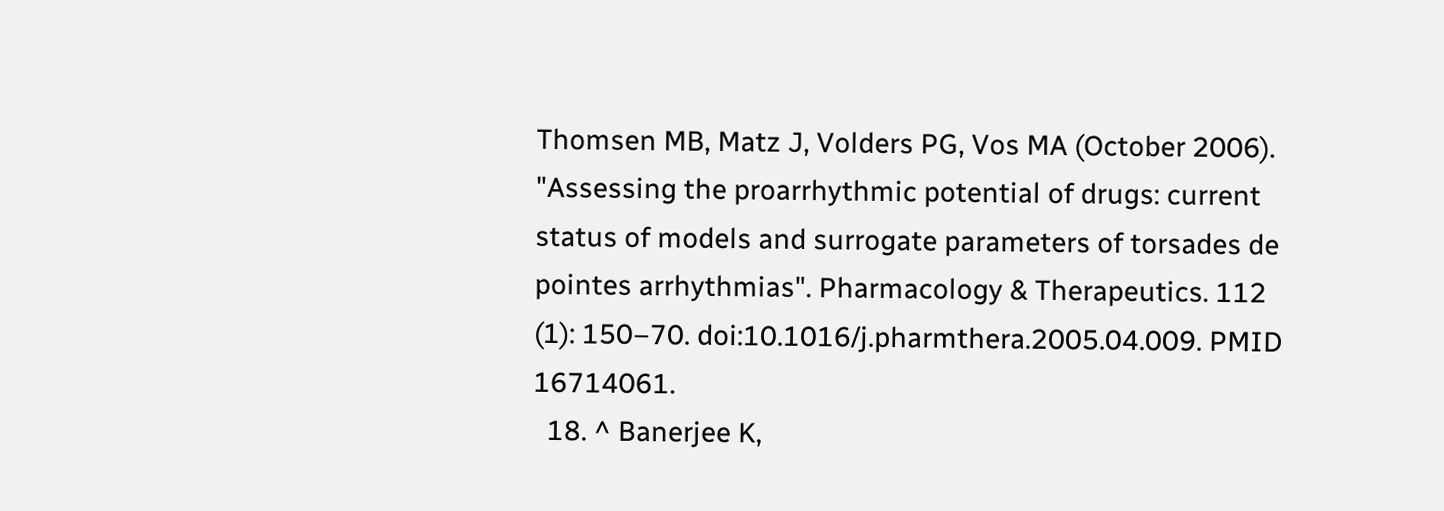Thomsen MB, Matz J, Volders PG, Vos MA (October 2006). "Assessing the proarrhythmic potential of drugs: current status of models and surrogate parameters of torsades de pointes arrhythmias". Pharmacology & Therapeutics. 112 (1): 150–70. doi:10.1016/j.pharmthera.2005.04.009. PMID 16714061.
  18. ^ Banerjee K,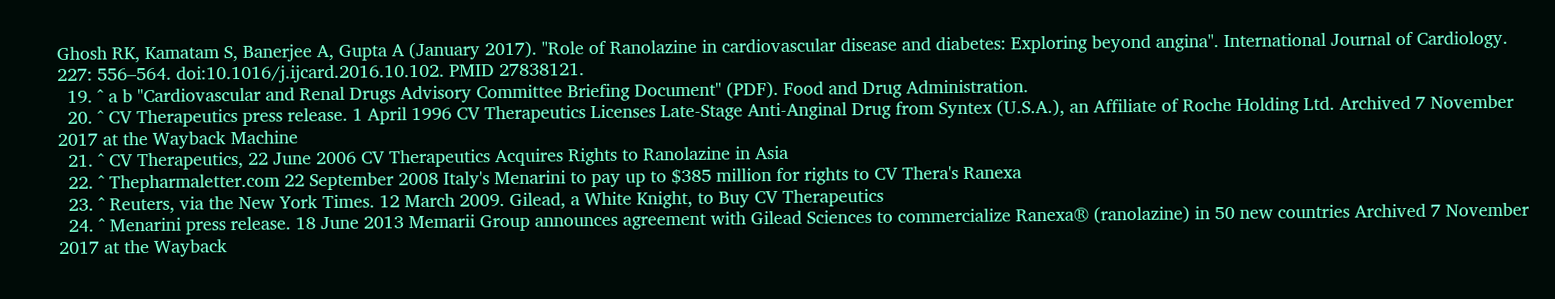Ghosh RK, Kamatam S, Banerjee A, Gupta A (January 2017). "Role of Ranolazine in cardiovascular disease and diabetes: Exploring beyond angina". International Journal of Cardiology. 227: 556–564. doi:10.1016/j.ijcard.2016.10.102. PMID 27838121.
  19. ^ a b "Cardiovascular and Renal Drugs Advisory Committee Briefing Document" (PDF). Food and Drug Administration.
  20. ^ CV Therapeutics press release. 1 April 1996 CV Therapeutics Licenses Late-Stage Anti-Anginal Drug from Syntex (U.S.A.), an Affiliate of Roche Holding Ltd. Archived 7 November 2017 at the Wayback Machine
  21. ^ CV Therapeutics, 22 June 2006 CV Therapeutics Acquires Rights to Ranolazine in Asia
  22. ^ Thepharmaletter.com 22 September 2008 Italy's Menarini to pay up to $385 million for rights to CV Thera's Ranexa
  23. ^ Reuters, via the New York Times. 12 March 2009. Gilead, a White Knight, to Buy CV Therapeutics
  24. ^ Menarini press release. 18 June 2013 Memarii Group announces agreement with Gilead Sciences to commercialize Ranexa® (ranolazine) in 50 new countries Archived 7 November 2017 at the Wayback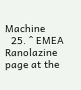Machine
  25. ^ EMEA Ranolazine page at the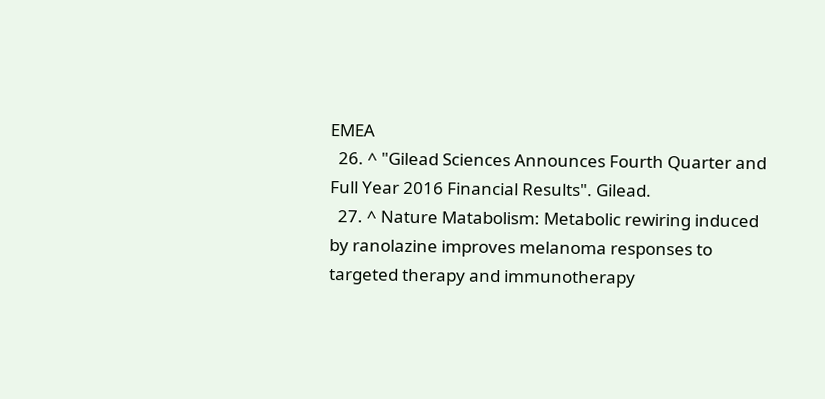EMEA
  26. ^ "Gilead Sciences Announces Fourth Quarter and Full Year 2016 Financial Results". Gilead.
  27. ^ Nature Matabolism: Metabolic rewiring induced by ranolazine improves melanoma responses to targeted therapy and immunotherapy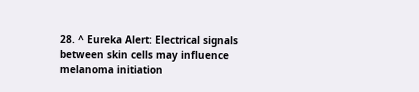28. ^ Eureka Alert: Electrical signals between skin cells may influence melanoma initiation